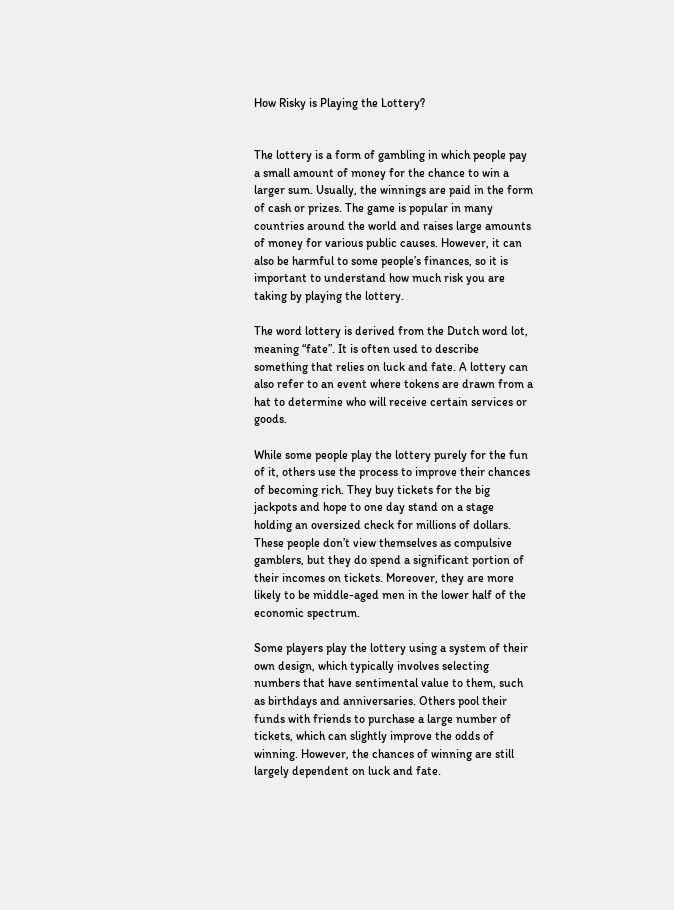How Risky is Playing the Lottery?


The lottery is a form of gambling in which people pay a small amount of money for the chance to win a larger sum. Usually, the winnings are paid in the form of cash or prizes. The game is popular in many countries around the world and raises large amounts of money for various public causes. However, it can also be harmful to some people’s finances, so it is important to understand how much risk you are taking by playing the lottery.

The word lottery is derived from the Dutch word lot, meaning “fate”. It is often used to describe something that relies on luck and fate. A lottery can also refer to an event where tokens are drawn from a hat to determine who will receive certain services or goods.

While some people play the lottery purely for the fun of it, others use the process to improve their chances of becoming rich. They buy tickets for the big jackpots and hope to one day stand on a stage holding an oversized check for millions of dollars. These people don’t view themselves as compulsive gamblers, but they do spend a significant portion of their incomes on tickets. Moreover, they are more likely to be middle-aged men in the lower half of the economic spectrum.

Some players play the lottery using a system of their own design, which typically involves selecting numbers that have sentimental value to them, such as birthdays and anniversaries. Others pool their funds with friends to purchase a large number of tickets, which can slightly improve the odds of winning. However, the chances of winning are still largely dependent on luck and fate.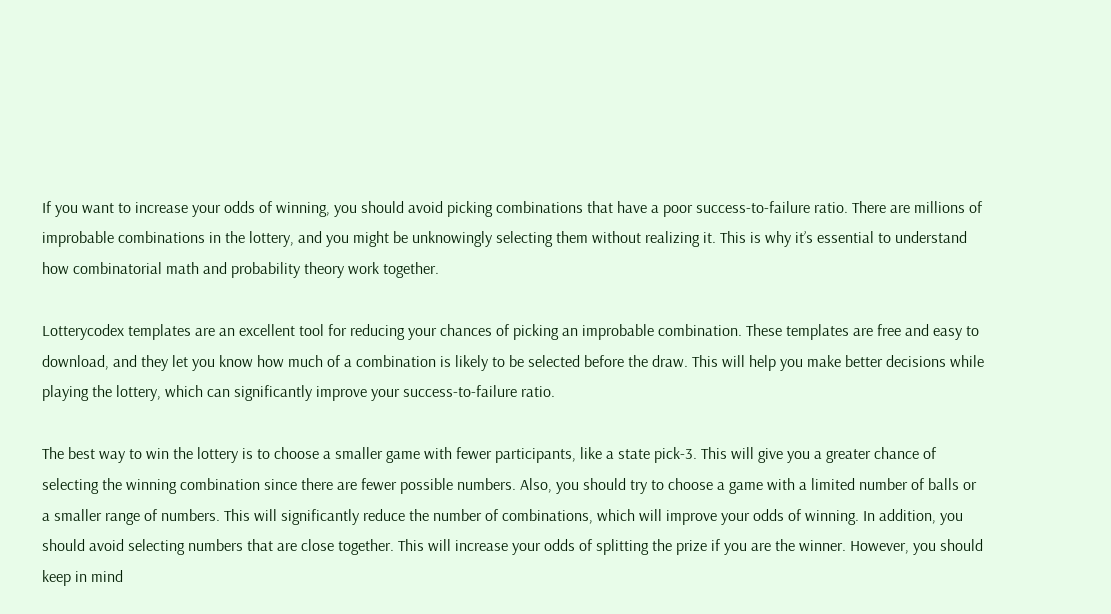If you want to increase your odds of winning, you should avoid picking combinations that have a poor success-to-failure ratio. There are millions of improbable combinations in the lottery, and you might be unknowingly selecting them without realizing it. This is why it’s essential to understand how combinatorial math and probability theory work together.

Lotterycodex templates are an excellent tool for reducing your chances of picking an improbable combination. These templates are free and easy to download, and they let you know how much of a combination is likely to be selected before the draw. This will help you make better decisions while playing the lottery, which can significantly improve your success-to-failure ratio.

The best way to win the lottery is to choose a smaller game with fewer participants, like a state pick-3. This will give you a greater chance of selecting the winning combination since there are fewer possible numbers. Also, you should try to choose a game with a limited number of balls or a smaller range of numbers. This will significantly reduce the number of combinations, which will improve your odds of winning. In addition, you should avoid selecting numbers that are close together. This will increase your odds of splitting the prize if you are the winner. However, you should keep in mind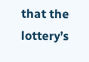that the lottery’s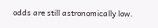odds are still astronomically low.